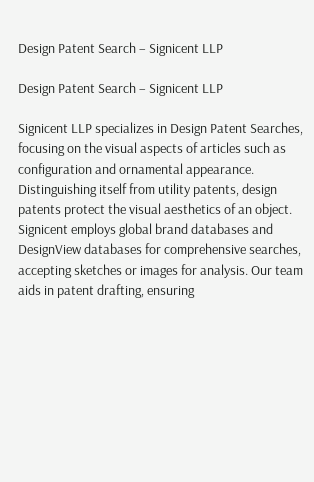Design Patent Search – Signicent LLP

Design Patent Search – Signicent LLP

Signicent LLP specializes in Design Patent Searches, focusing on the visual aspects of articles such as configuration and ornamental appearance. Distinguishing itself from utility patents, design patents protect the visual aesthetics of an object. Signicent employs global brand databases and DesignView databases for comprehensive searches, accepting sketches or images for analysis. Our team aids in patent drafting, ensuring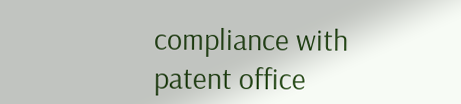compliance with patent office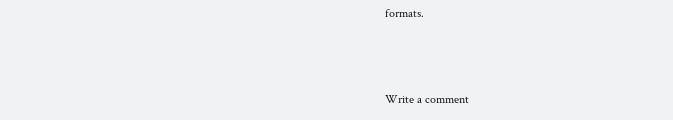formats.



Write a comment